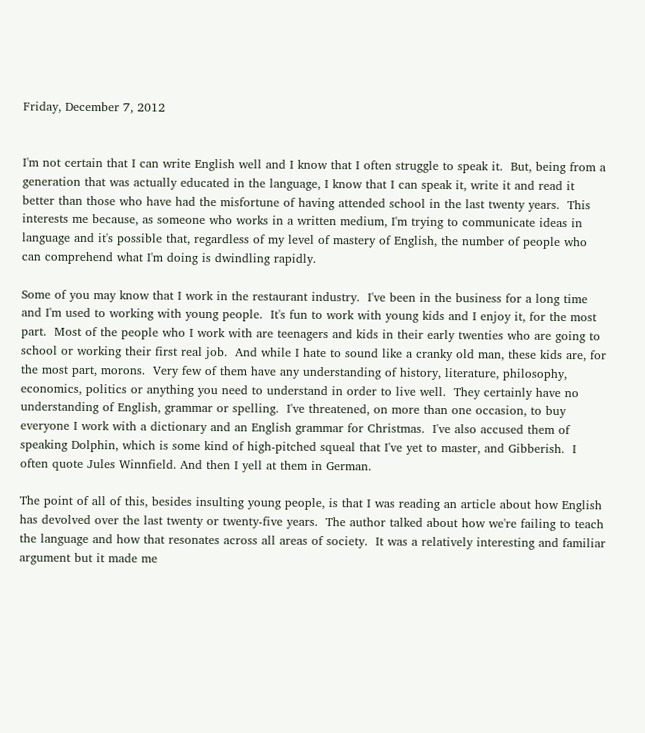Friday, December 7, 2012


I'm not certain that I can write English well and I know that I often struggle to speak it.  But, being from a generation that was actually educated in the language, I know that I can speak it, write it and read it better than those who have had the misfortune of having attended school in the last twenty years.  This interests me because, as someone who works in a written medium, I'm trying to communicate ideas in language and it's possible that, regardless of my level of mastery of English, the number of people who can comprehend what I'm doing is dwindling rapidly.

Some of you may know that I work in the restaurant industry.  I've been in the business for a long time and I'm used to working with young people.  It's fun to work with young kids and I enjoy it, for the most part.  Most of the people who I work with are teenagers and kids in their early twenties who are going to school or working their first real job.  And while I hate to sound like a cranky old man, these kids are, for the most part, morons.  Very few of them have any understanding of history, literature, philosophy, economics, politics or anything you need to understand in order to live well.  They certainly have no understanding of English, grammar or spelling.  I've threatened, on more than one occasion, to buy everyone I work with a dictionary and an English grammar for Christmas.  I've also accused them of speaking Dolphin, which is some kind of high-pitched squeal that I've yet to master, and Gibberish.  I often quote Jules Winnfield. And then I yell at them in German.

The point of all of this, besides insulting young people, is that I was reading an article about how English has devolved over the last twenty or twenty-five years.  The author talked about how we're failing to teach the language and how that resonates across all areas of society.  It was a relatively interesting and familiar argument but it made me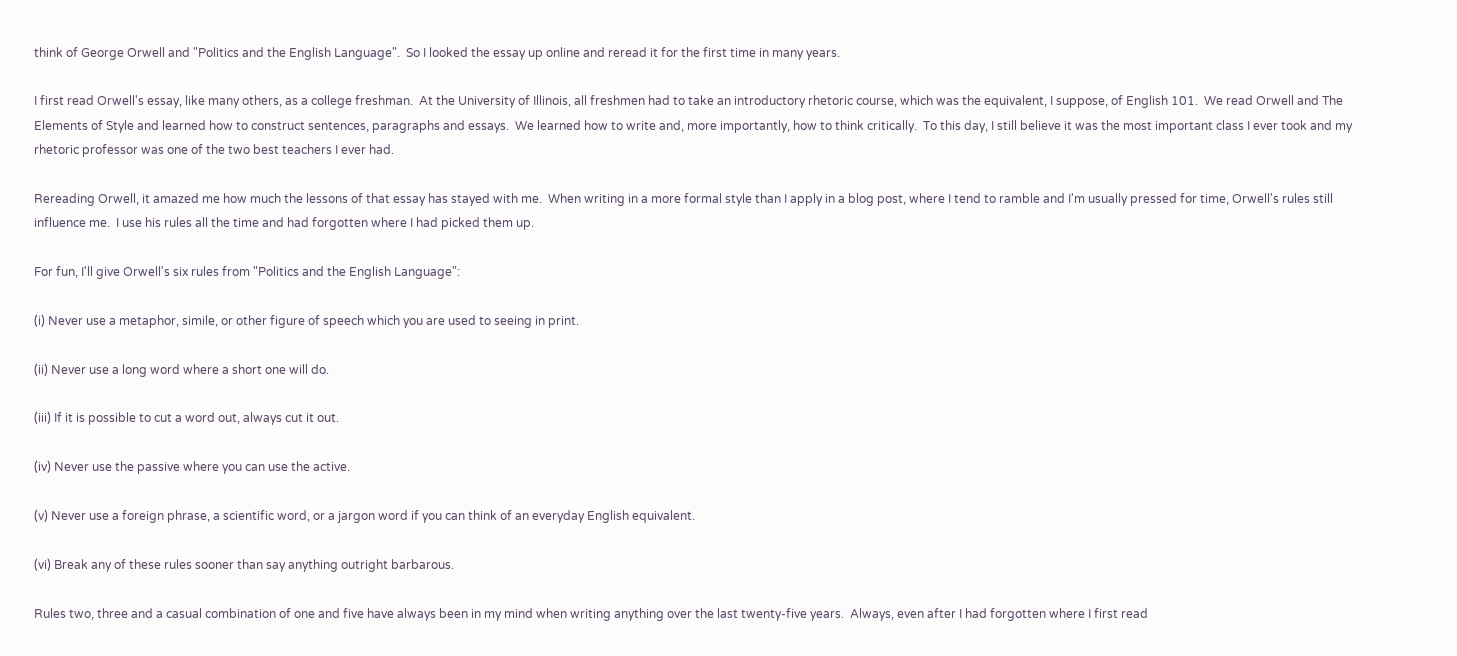think of George Orwell and "Politics and the English Language".  So I looked the essay up online and reread it for the first time in many years.

I first read Orwell's essay, like many others, as a college freshman.  At the University of Illinois, all freshmen had to take an introductory rhetoric course, which was the equivalent, I suppose, of English 101.  We read Orwell and The Elements of Style and learned how to construct sentences, paragraphs and essays.  We learned how to write and, more importantly, how to think critically.  To this day, I still believe it was the most important class I ever took and my rhetoric professor was one of the two best teachers I ever had.

Rereading Orwell, it amazed me how much the lessons of that essay has stayed with me.  When writing in a more formal style than I apply in a blog post, where I tend to ramble and I'm usually pressed for time, Orwell's rules still influence me.  I use his rules all the time and had forgotten where I had picked them up.

For fun, I'll give Orwell's six rules from "Politics and the English Language":

(i) Never use a metaphor, simile, or other figure of speech which you are used to seeing in print.

(ii) Never use a long word where a short one will do.

(iii) If it is possible to cut a word out, always cut it out.

(iv) Never use the passive where you can use the active.

(v) Never use a foreign phrase, a scientific word, or a jargon word if you can think of an everyday English equivalent.

(vi) Break any of these rules sooner than say anything outright barbarous.

Rules two, three and a casual combination of one and five have always been in my mind when writing anything over the last twenty-five years.  Always, even after I had forgotten where I first read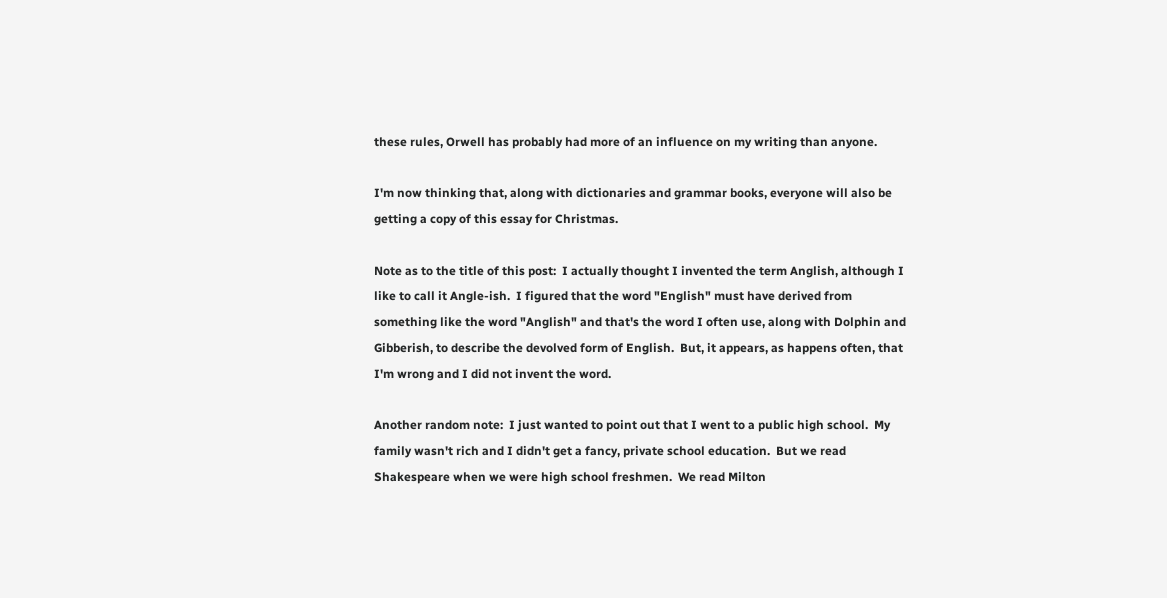these rules, Orwell has probably had more of an influence on my writing than anyone.

I'm now thinking that, along with dictionaries and grammar books, everyone will also be getting a copy of this essay for Christmas.

Note as to the title of this post:  I actually thought I invented the term Anglish, although I like to call it Angle-ish.  I figured that the word "English" must have derived from something like the word "Anglish" and that's the word I often use, along with Dolphin and Gibberish, to describe the devolved form of English.  But, it appears, as happens often, that I'm wrong and I did not invent the word.

Another random note:  I just wanted to point out that I went to a public high school.  My family wasn't rich and I didn't get a fancy, private school education.  But we read Shakespeare when we were high school freshmen.  We read Milton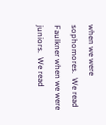when we were sophomores.  We read Faulkner when we were juniors.  We read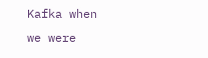Kafka when we were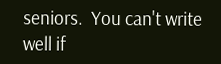seniors.  You can't write well if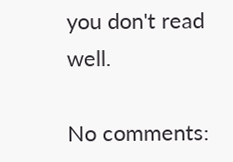you don't read well.

No comments: